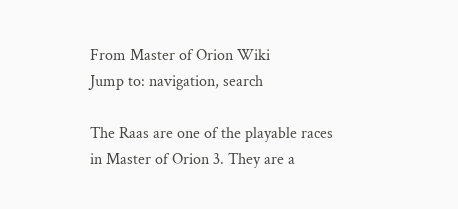From Master of Orion Wiki
Jump to: navigation, search

The Raas are one of the playable races in Master of Orion 3. They are a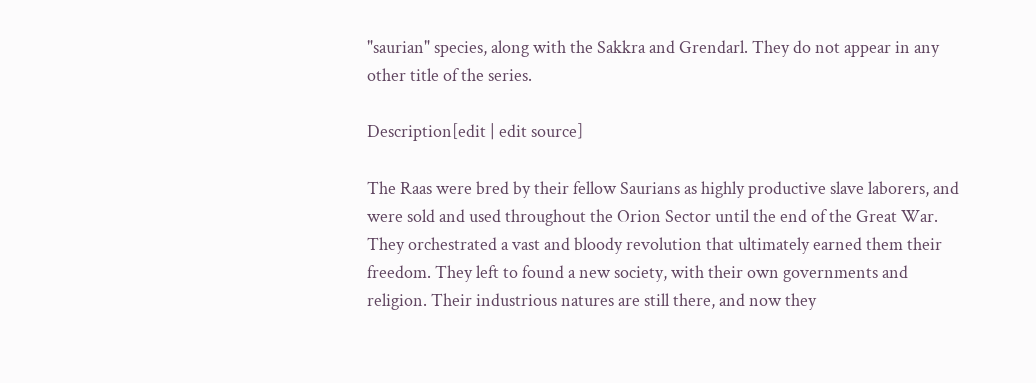"saurian" species, along with the Sakkra and Grendarl. They do not appear in any other title of the series.

Description[edit | edit source]

The Raas were bred by their fellow Saurians as highly productive slave laborers, and were sold and used throughout the Orion Sector until the end of the Great War. They orchestrated a vast and bloody revolution that ultimately earned them their freedom. They left to found a new society, with their own governments and religion. Their industrious natures are still there, and now they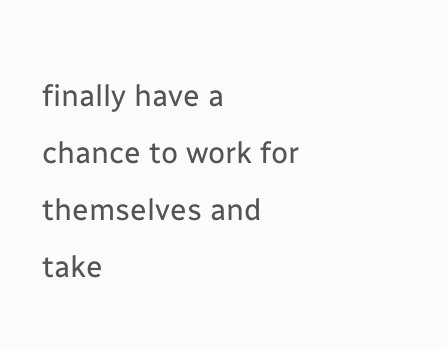finally have a chance to work for themselves and take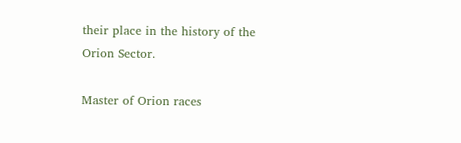their place in the history of the Orion Sector.

Master of Orion races